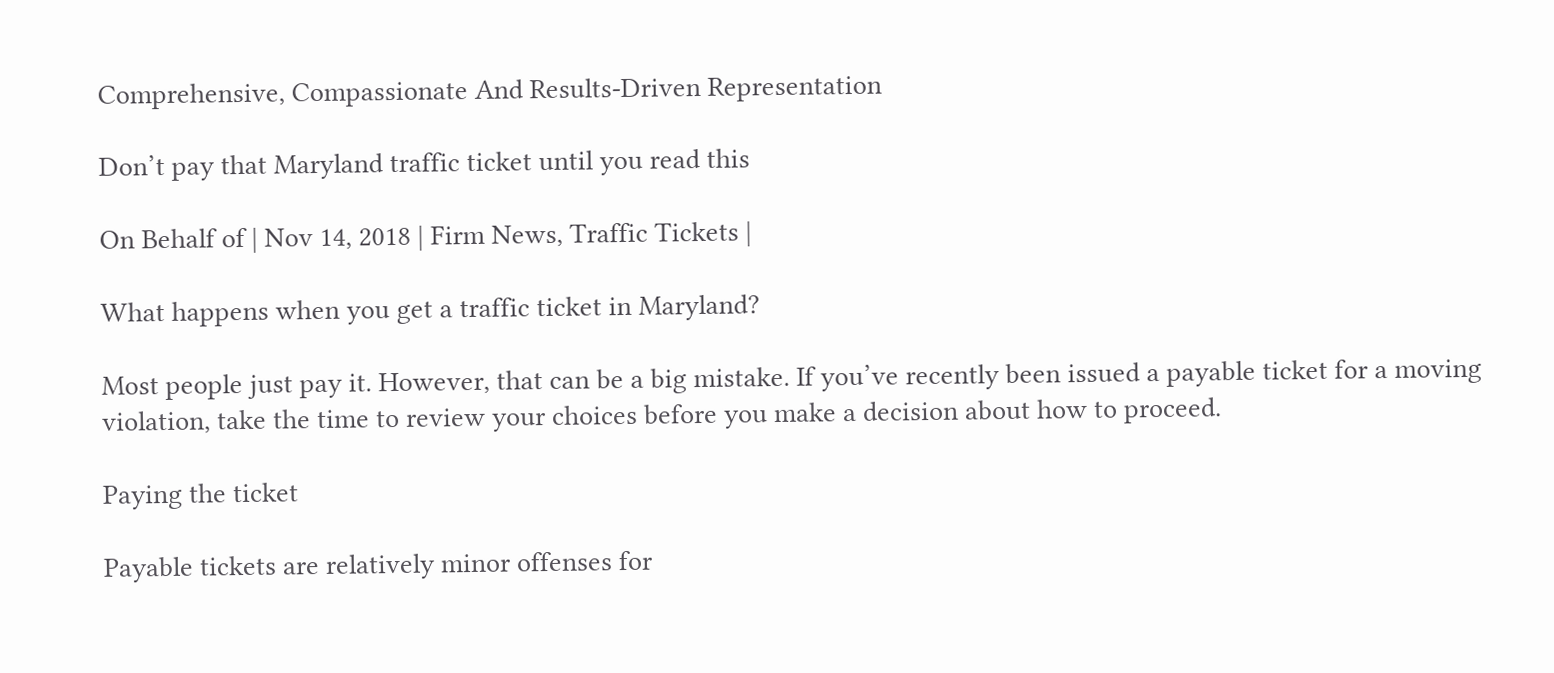Comprehensive, Compassionate And Results-Driven Representation

Don’t pay that Maryland traffic ticket until you read this

On Behalf of | Nov 14, 2018 | Firm News, Traffic Tickets |

What happens when you get a traffic ticket in Maryland?

Most people just pay it. However, that can be a big mistake. If you’ve recently been issued a payable ticket for a moving violation, take the time to review your choices before you make a decision about how to proceed.

Paying the ticket

Payable tickets are relatively minor offenses for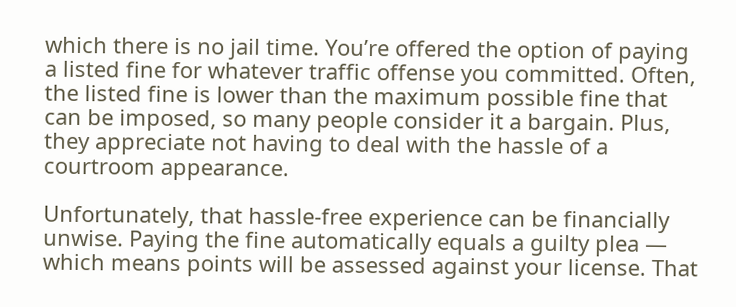which there is no jail time. You’re offered the option of paying a listed fine for whatever traffic offense you committed. Often, the listed fine is lower than the maximum possible fine that can be imposed, so many people consider it a bargain. Plus, they appreciate not having to deal with the hassle of a courtroom appearance.

Unfortunately, that hassle-free experience can be financially unwise. Paying the fine automatically equals a guilty plea — which means points will be assessed against your license. That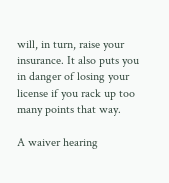will, in turn, raise your insurance. It also puts you in danger of losing your license if you rack up too many points that way.

A waiver hearing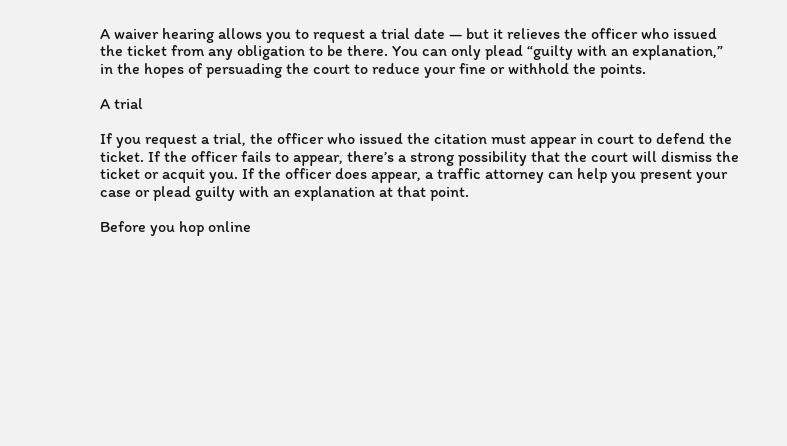A waiver hearing allows you to request a trial date — but it relieves the officer who issued the ticket from any obligation to be there. You can only plead “guilty with an explanation,” in the hopes of persuading the court to reduce your fine or withhold the points.

A trial

If you request a trial, the officer who issued the citation must appear in court to defend the ticket. If the officer fails to appear, there’s a strong possibility that the court will dismiss the ticket or acquit you. If the officer does appear, a traffic attorney can help you present your case or plead guilty with an explanation at that point.

Before you hop online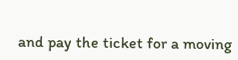and pay the ticket for a moving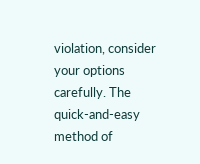violation, consider your options carefully. The quick-and-easy method of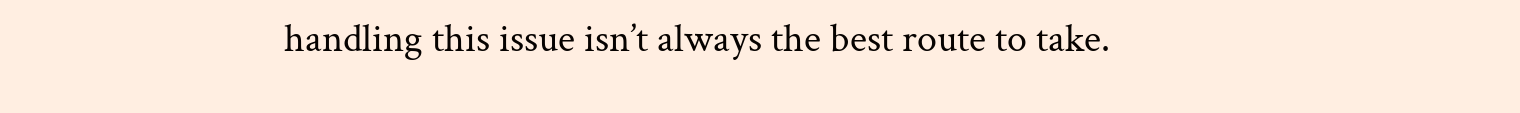handling this issue isn’t always the best route to take.